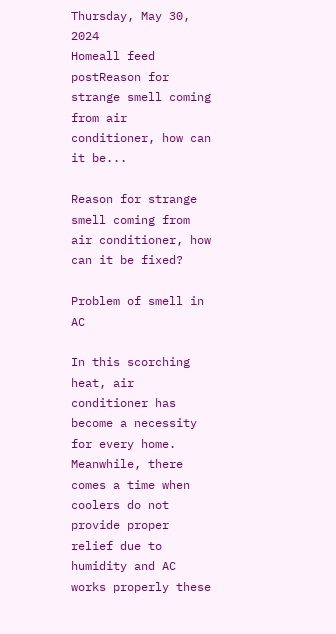Thursday, May 30, 2024
Homeall feed postReason for strange smell coming from air conditioner, how can it be...

Reason for strange smell coming from air conditioner, how can it be fixed?

Problem of smell in AC

In this scorching heat, air conditioner has become a necessity for every home. Meanwhile, there comes a time when coolers do not provide proper relief due to humidity and AC works properly these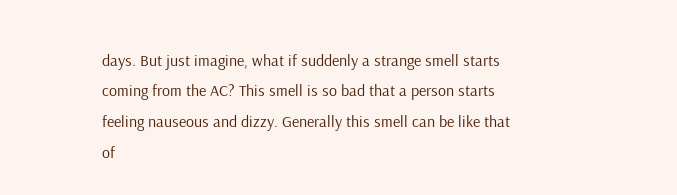days. But just imagine, what if suddenly a strange smell starts coming from the AC? This smell is so bad that a person starts feeling nauseous and dizzy. Generally this smell can be like that of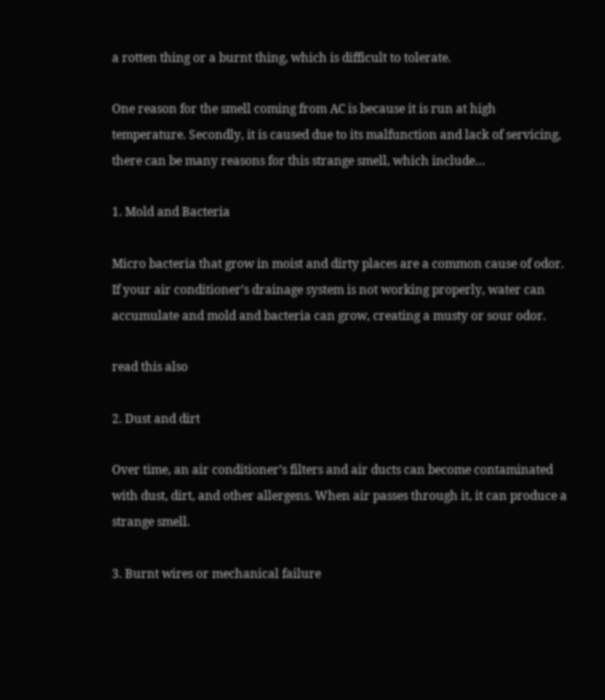a rotten thing or a burnt thing, which is difficult to tolerate.

One reason for the smell coming from AC is because it is run at high temperature. Secondly, it is caused due to its malfunction and lack of servicing, there can be many reasons for this strange smell, which include…

1. Mold and Bacteria

Micro bacteria that grow in moist and dirty places are a common cause of odor. If your air conditioner’s drainage system is not working properly, water can accumulate and mold and bacteria can grow, creating a musty or sour odor.

read this also

2. Dust and dirt

Over time, an air conditioner’s filters and air ducts can become contaminated with dust, dirt, and other allergens. When air passes through it, it can produce a strange smell.

3. Burnt wires or mechanical failure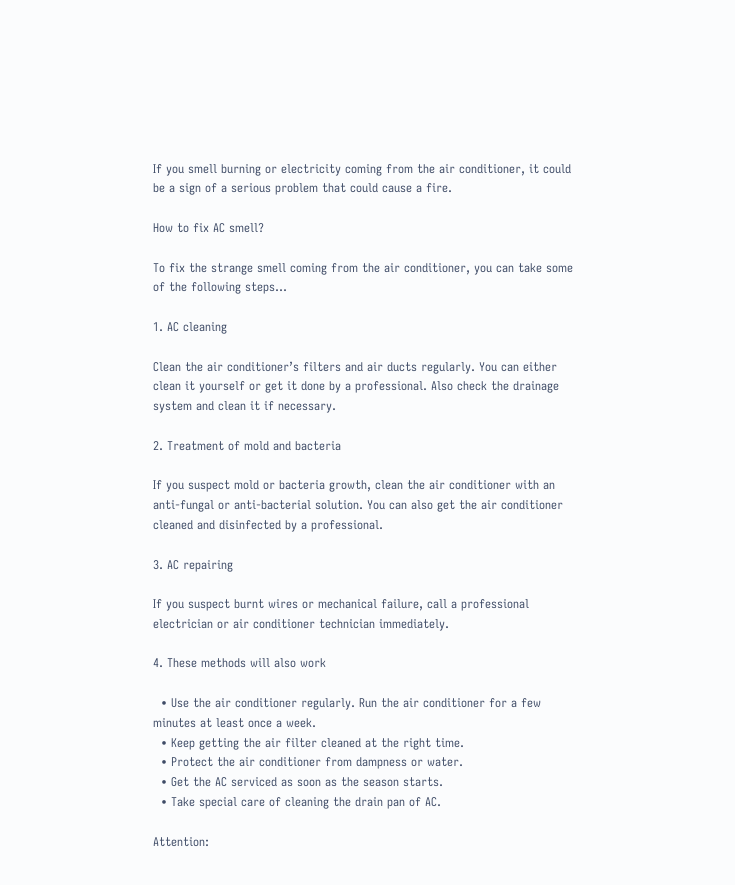If you smell burning or electricity coming from the air conditioner, it could be a sign of a serious problem that could cause a fire.

How to fix AC smell?

To fix the strange smell coming from the air conditioner, you can take some of the following steps…

1. AC cleaning

Clean the air conditioner’s filters and air ducts regularly. You can either clean it yourself or get it done by a professional. Also check the drainage system and clean it if necessary.

2. Treatment of mold and bacteria

If you suspect mold or bacteria growth, clean the air conditioner with an anti-fungal or anti-bacterial solution. You can also get the air conditioner cleaned and disinfected by a professional.

3. AC repairing

If you suspect burnt wires or mechanical failure, call a professional electrician or air conditioner technician immediately.

4. These methods will also work

  • Use the air conditioner regularly. Run the air conditioner for a few minutes at least once a week.
  • Keep getting the air filter cleaned at the right time.
  • Protect the air conditioner from dampness or water.
  • Get the AC serviced as soon as the season starts.
  • Take special care of cleaning the drain pan of AC.

Attention: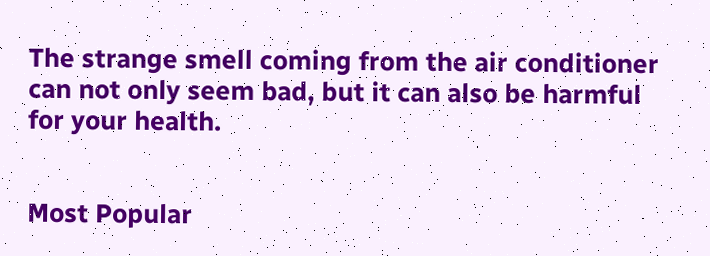The strange smell coming from the air conditioner can not only seem bad, but it can also be harmful for your health.


Most Popular